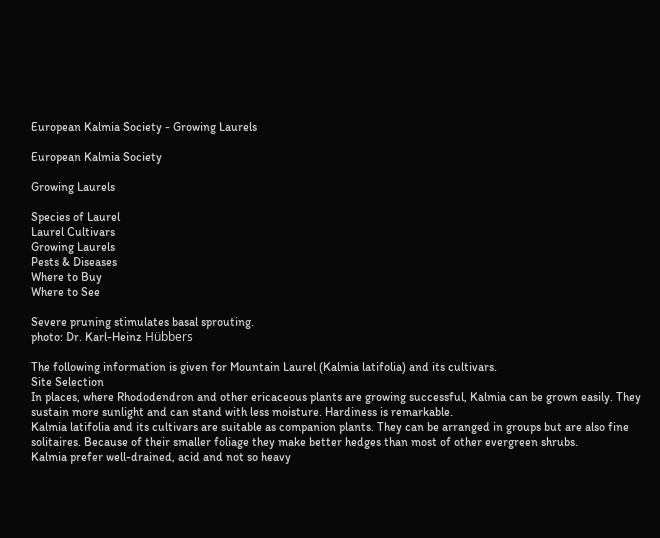European Kalmia Society - Growing Laurels

European Kalmia Society

Growing Laurels

Species of Laurel
Laurel Cultivars
Growing Laurels
Pests & Diseases
Where to Buy
Where to See

Severe pruning stimulates basal sprouting.
photo: Dr. Karl-Heinz Hübbers

The following information is given for Mountain Laurel (Kalmia latifolia) and its cultivars.
Site Selection
In places, where Rhododendron and other ericaceous plants are growing successful, Kalmia can be grown easily. They sustain more sunlight and can stand with less moisture. Hardiness is remarkable.
Kalmia latifolia and its cultivars are suitable as companion plants. They can be arranged in groups but are also fine solitaires. Because of their smaller foliage they make better hedges than most of other evergreen shrubs.
Kalmia prefer well-drained, acid and not so heavy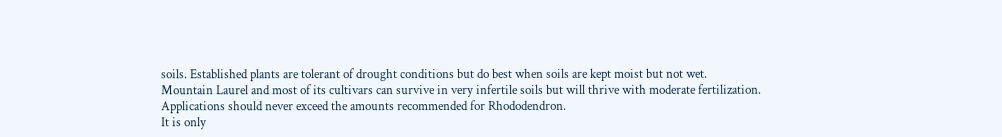soils. Established plants are tolerant of drought conditions but do best when soils are kept moist but not wet.
Mountain Laurel and most of its cultivars can survive in very infertile soils but will thrive with moderate fertilization. Applications should never exceed the amounts recommended for Rhododendron.
It is only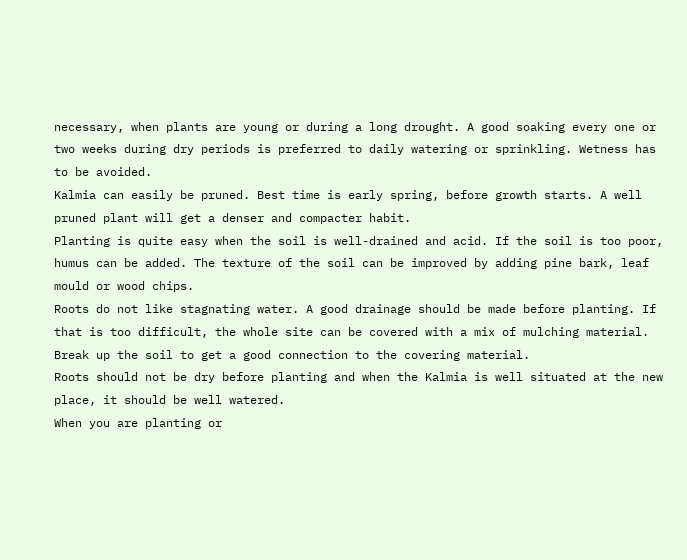necessary, when plants are young or during a long drought. A good soaking every one or two weeks during dry periods is preferred to daily watering or sprinkling. Wetness has to be avoided.
Kalmia can easily be pruned. Best time is early spring, before growth starts. A well pruned plant will get a denser and compacter habit.
Planting is quite easy when the soil is well-drained and acid. If the soil is too poor, humus can be added. The texture of the soil can be improved by adding pine bark, leaf mould or wood chips.
Roots do not like stagnating water. A good drainage should be made before planting. If that is too difficult, the whole site can be covered with a mix of mulching material. Break up the soil to get a good connection to the covering material.
Roots should not be dry before planting and when the Kalmia is well situated at the new place, it should be well watered.
When you are planting or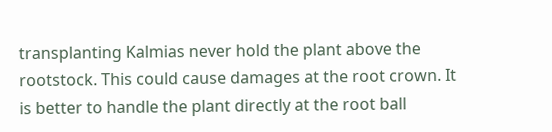transplanting Kalmias never hold the plant above the rootstock. This could cause damages at the root crown. It is better to handle the plant directly at the root ball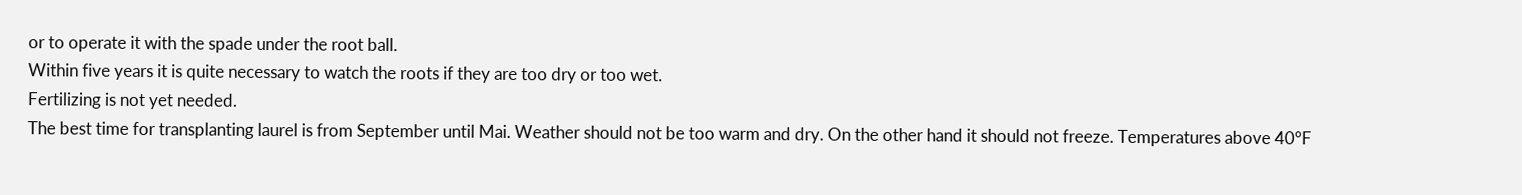or to operate it with the spade under the root ball.
Within five years it is quite necessary to watch the roots if they are too dry or too wet.
Fertilizing is not yet needed.
The best time for transplanting laurel is from September until Mai. Weather should not be too warm and dry. On the other hand it should not freeze. Temperatures above 40°F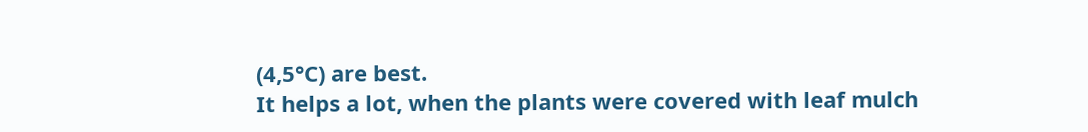(4,5°C) are best.
It helps a lot, when the plants were covered with leaf mulch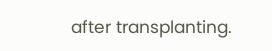after transplanting.